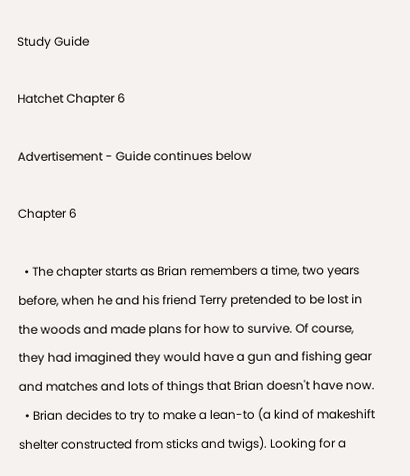Study Guide

Hatchet Chapter 6

Advertisement - Guide continues below

Chapter 6

  • The chapter starts as Brian remembers a time, two years before, when he and his friend Terry pretended to be lost in the woods and made plans for how to survive. Of course, they had imagined they would have a gun and fishing gear and matches and lots of things that Brian doesn't have now.
  • Brian decides to try to make a lean-to (a kind of makeshift shelter constructed from sticks and twigs). Looking for a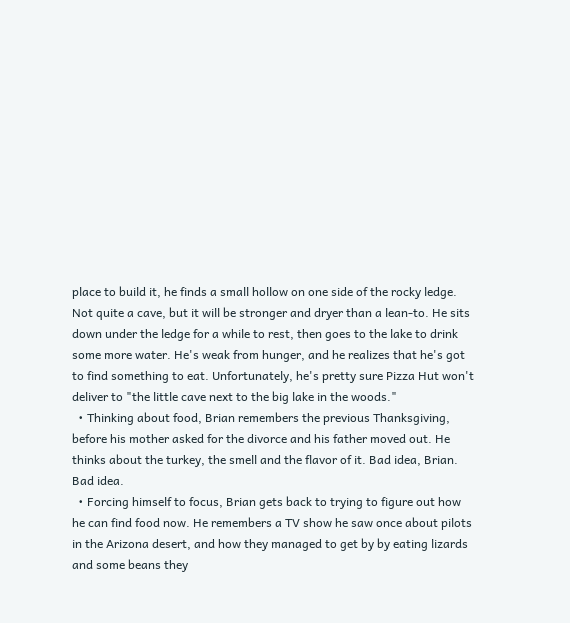place to build it, he finds a small hollow on one side of the rocky ledge. Not quite a cave, but it will be stronger and dryer than a lean-to. He sits down under the ledge for a while to rest, then goes to the lake to drink some more water. He's weak from hunger, and he realizes that he's got to find something to eat. Unfortunately, he's pretty sure Pizza Hut won't deliver to "the little cave next to the big lake in the woods."
  • Thinking about food, Brian remembers the previous Thanksgiving, before his mother asked for the divorce and his father moved out. He thinks about the turkey, the smell and the flavor of it. Bad idea, Brian. Bad idea.
  • Forcing himself to focus, Brian gets back to trying to figure out how he can find food now. He remembers a TV show he saw once about pilots in the Arizona desert, and how they managed to get by by eating lizards and some beans they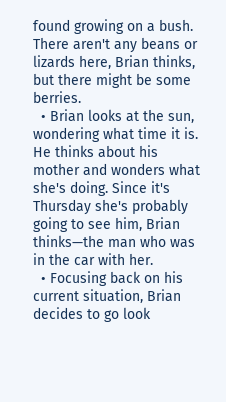found growing on a bush. There aren't any beans or lizards here, Brian thinks, but there might be some berries.
  • Brian looks at the sun, wondering what time it is. He thinks about his mother and wonders what she's doing. Since it's Thursday she's probably going to see him, Brian thinks—the man who was in the car with her.
  • Focusing back on his current situation, Brian decides to go look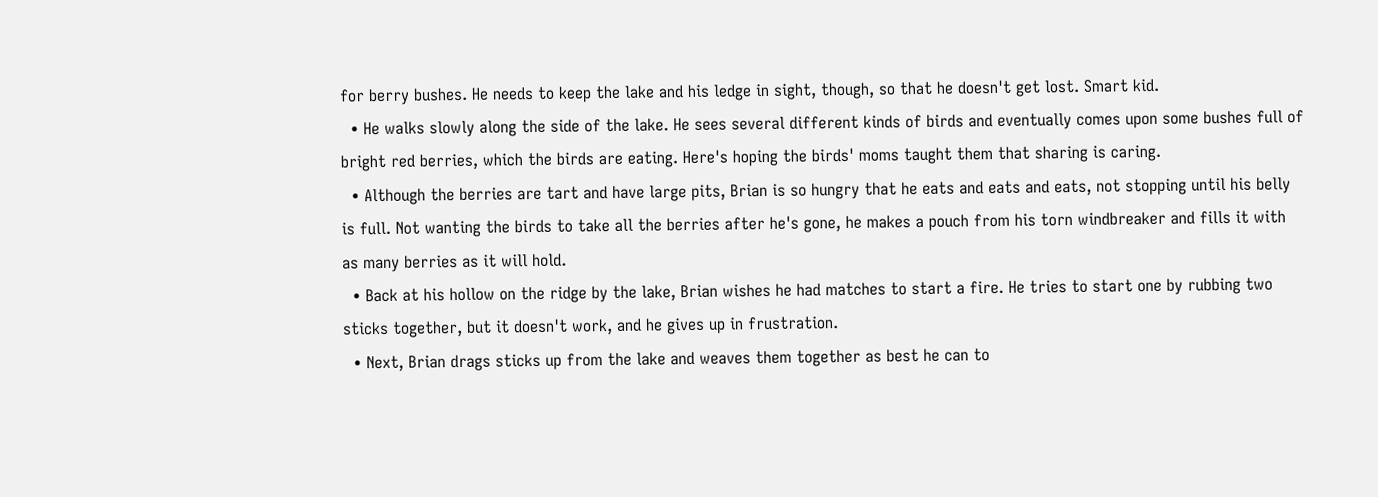for berry bushes. He needs to keep the lake and his ledge in sight, though, so that he doesn't get lost. Smart kid.
  • He walks slowly along the side of the lake. He sees several different kinds of birds and eventually comes upon some bushes full of bright red berries, which the birds are eating. Here's hoping the birds' moms taught them that sharing is caring.
  • Although the berries are tart and have large pits, Brian is so hungry that he eats and eats and eats, not stopping until his belly is full. Not wanting the birds to take all the berries after he's gone, he makes a pouch from his torn windbreaker and fills it with as many berries as it will hold.
  • Back at his hollow on the ridge by the lake, Brian wishes he had matches to start a fire. He tries to start one by rubbing two sticks together, but it doesn't work, and he gives up in frustration.
  • Next, Brian drags sticks up from the lake and weaves them together as best he can to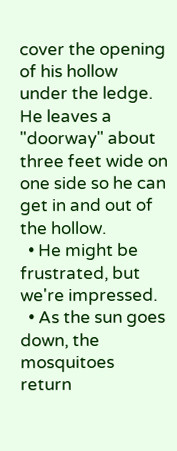cover the opening of his hollow under the ledge. He leaves a "doorway" about three feet wide on one side so he can get in and out of the hollow.
  • He might be frustrated, but we're impressed.
  • As the sun goes down, the mosquitoes return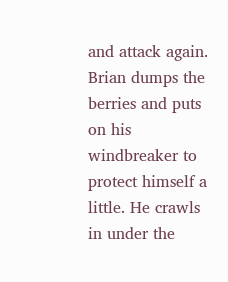and attack again. Brian dumps the berries and puts on his windbreaker to protect himself a little. He crawls in under the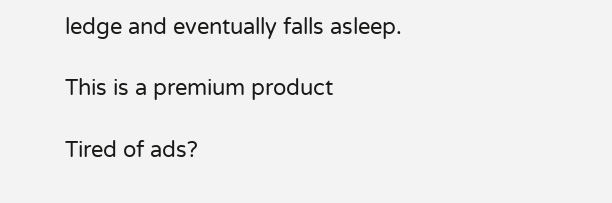ledge and eventually falls asleep.

This is a premium product

Tired of ads?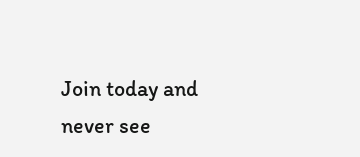Join today and never see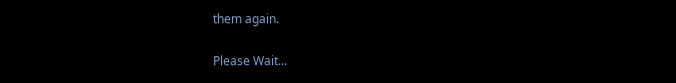them again.

Please Wait...